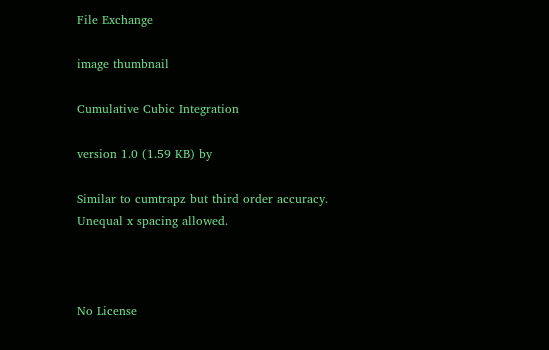File Exchange

image thumbnail

Cumulative Cubic Integration

version 1.0 (1.59 KB) by

Similar to cumtrapz but third order accuracy. Unequal x spacing allowed.



No License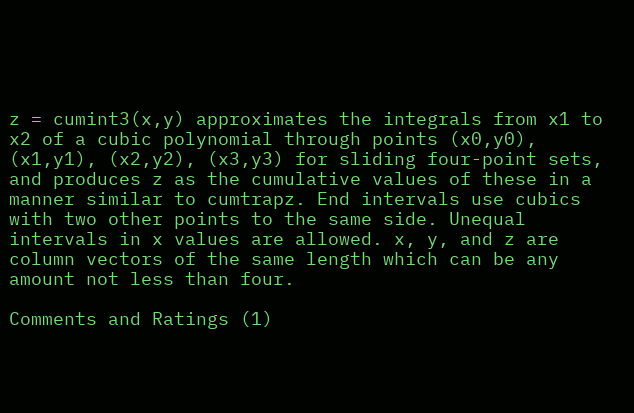z = cumint3(x,y) approximates the integrals from x1 to x2 of a cubic polynomial through points (x0,y0), (x1,y1), (x2,y2), (x3,y3) for sliding four-point sets, and produces z as the cumulative values of these in a manner similar to cumtrapz. End intervals use cubics with two other points to the same side. Unequal intervals in x values are allowed. x, y, and z are column vectors of the same length which can be any amount not less than four.

Comments and Ratings (1)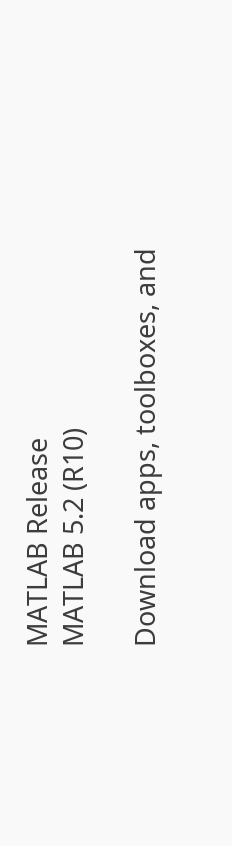MATLAB Release
MATLAB 5.2 (R10)

Download apps, toolboxes, and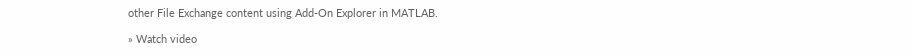other File Exchange content using Add-On Explorer in MATLAB.

» Watch video